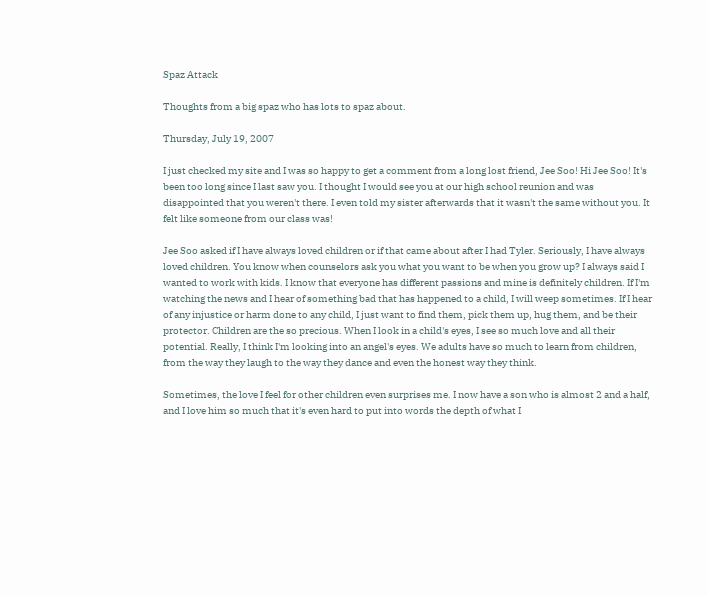Spaz Attack

Thoughts from a big spaz who has lots to spaz about.

Thursday, July 19, 2007

I just checked my site and I was so happy to get a comment from a long lost friend, Jee Soo! Hi Jee Soo! It's been too long since I last saw you. I thought I would see you at our high school reunion and was disappointed that you weren't there. I even told my sister afterwards that it wasn't the same without you. It felt like someone from our class was!

Jee Soo asked if I have always loved children or if that came about after I had Tyler. Seriously, I have always loved children. You know when counselors ask you what you want to be when you grow up? I always said I wanted to work with kids. I know that everyone has different passions and mine is definitely children. If I'm watching the news and I hear of something bad that has happened to a child, I will weep sometimes. If I hear of any injustice or harm done to any child, I just want to find them, pick them up, hug them, and be their protector. Children are the so precious. When I look in a child's eyes, I see so much love and all their potential. Really, I think I'm looking into an angel's eyes. We adults have so much to learn from children, from the way they laugh to the way they dance and even the honest way they think.

Sometimes, the love I feel for other children even surprises me. I now have a son who is almost 2 and a half, and I love him so much that it's even hard to put into words the depth of what I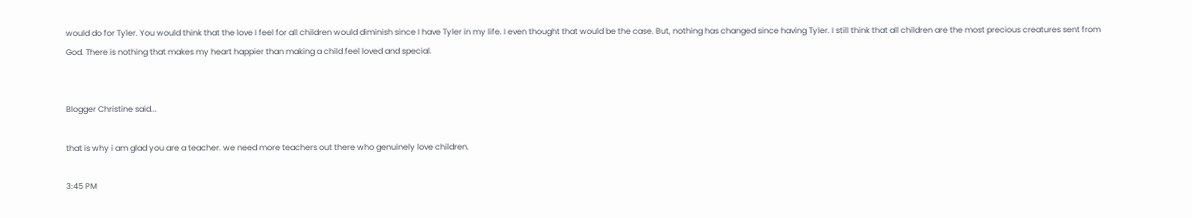would do for Tyler. You would think that the love I feel for all children would diminish since I have Tyler in my life. I even thought that would be the case. But, nothing has changed since having Tyler. I still think that all children are the most precious creatures sent from God. There is nothing that makes my heart happier than making a child feel loved and special.


Blogger Christine said...

that is why i am glad you are a teacher. we need more teachers out there who genuinely love children.

3:45 PM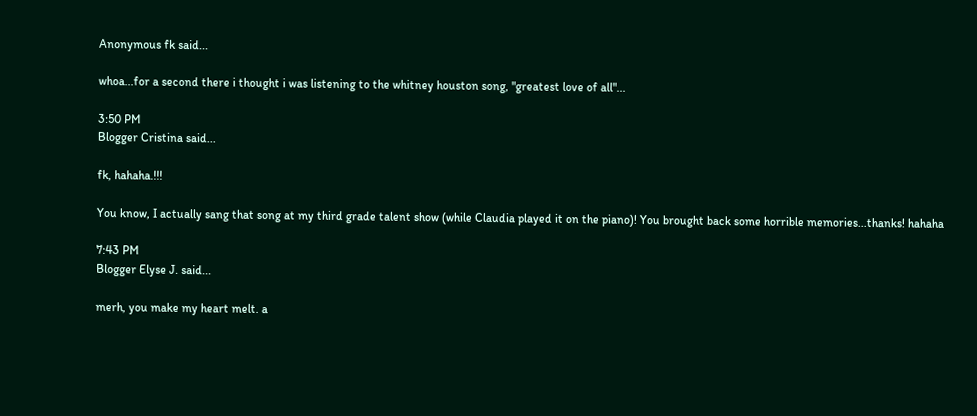Anonymous fk said...

whoa...for a second there i thought i was listening to the whitney houston song, "greatest love of all"...

3:50 PM
Blogger Cristina said...

fk, hahaha.!!!

You know, I actually sang that song at my third grade talent show (while Claudia played it on the piano)! You brought back some horrible memories...thanks! hahaha

7:43 PM
Blogger Elyse J. said...

merh, you make my heart melt. a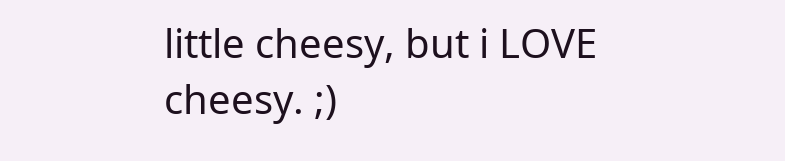little cheesy, but i LOVE cheesy. ;)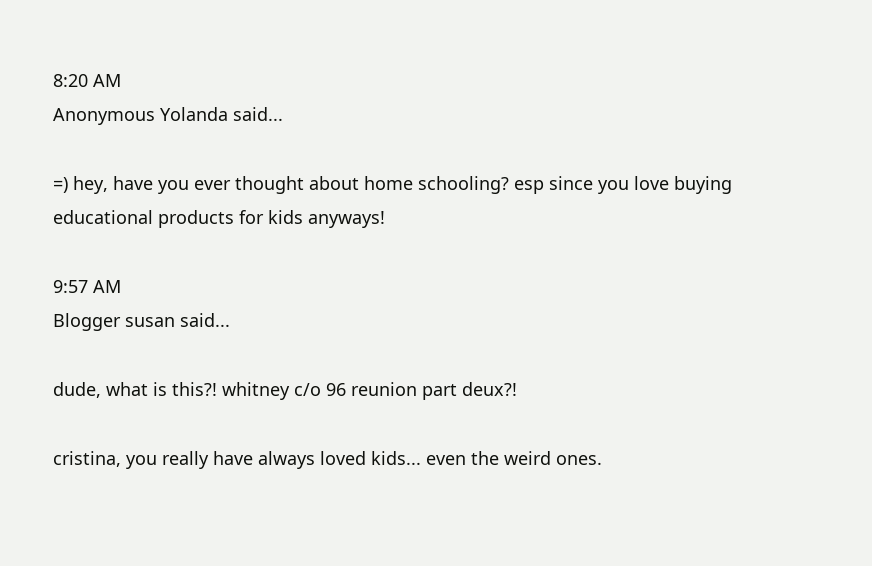8:20 AM
Anonymous Yolanda said...

=) hey, have you ever thought about home schooling? esp since you love buying educational products for kids anyways!

9:57 AM
Blogger susan said...

dude, what is this?! whitney c/o 96 reunion part deux?!

cristina, you really have always loved kids... even the weird ones.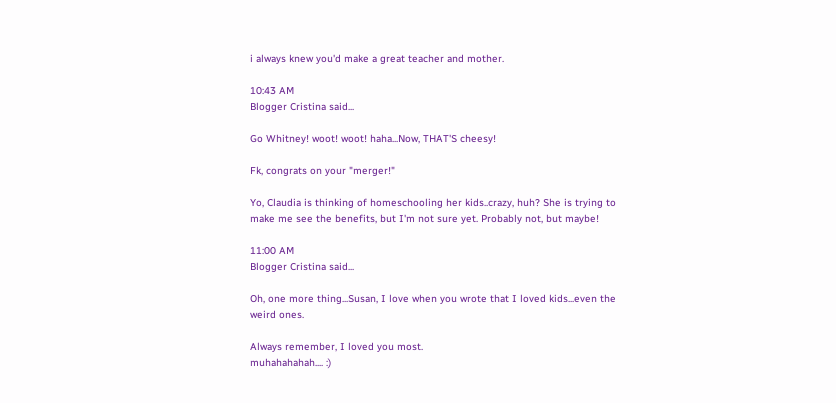i always knew you'd make a great teacher and mother.

10:43 AM
Blogger Cristina said...

Go Whitney! woot! woot! haha...Now, THAT'S cheesy!

Fk, congrats on your "merger!"

Yo, Claudia is thinking of homeschooling her kids..crazy, huh? She is trying to make me see the benefits, but I'm not sure yet. Probably not, but maybe!

11:00 AM
Blogger Cristina said...

Oh, one more thing...Susan, I love when you wrote that I loved kids...even the weird ones.

Always remember, I loved you most.
muhahahahah.... :)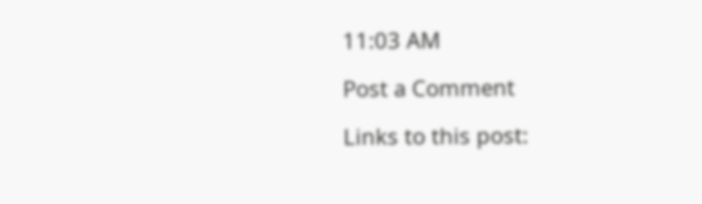11:03 AM

Post a Comment

Links to this post: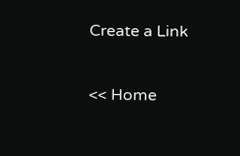Create a Link

<< Home